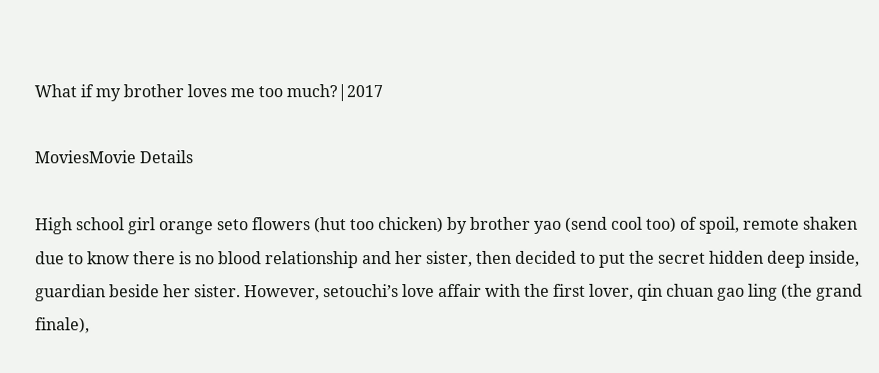What if my brother loves me too much?|2017

MoviesMovie Details

High school girl orange seto flowers (hut too chicken) by brother yao (send cool too) of spoil, remote shaken due to know there is no blood relationship and her sister, then decided to put the secret hidden deep inside, guardian beside her sister. However, setouchi’s love affair with the first lover, qin chuan gao ling (the grand finale),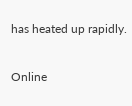has heated up rapidly.

Online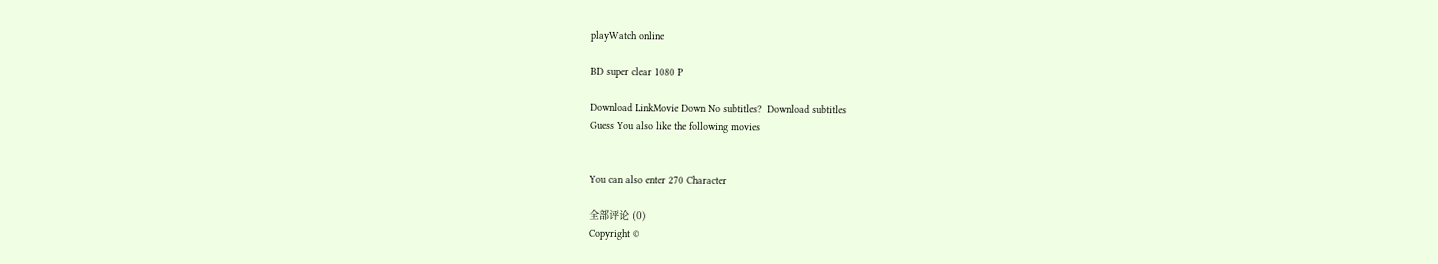playWatch online

BD super clear 1080 P

Download LinkMovie Down No subtitles?  Download subtitles
Guess You also like the following movies


You can also enter 270 Character

全部评论 (0)
Copyright ©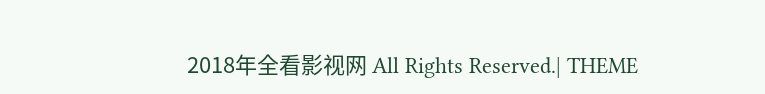2018年全看影视网 All Rights Reserved.| THEME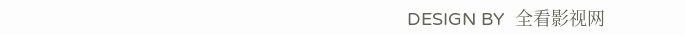DESIGN BY  全看影视网